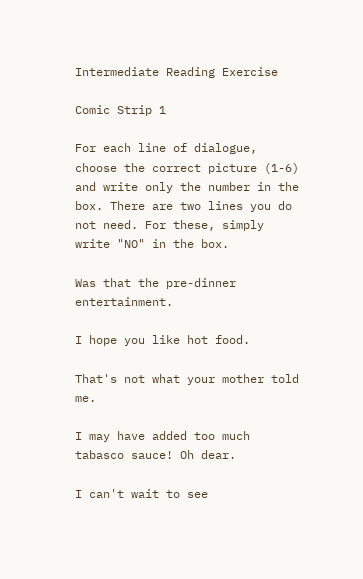Intermediate Reading Exercise

Comic Strip 1

For each line of dialogue, choose the correct picture (1-6) and write only the number in the box. There are two lines you do not need. For these, simply write "NO" in the box.

Was that the pre-dinner entertainment.

I hope you like hot food.

That's not what your mother told me.

I may have added too much tabasco sauce! Oh dear.

I can't wait to see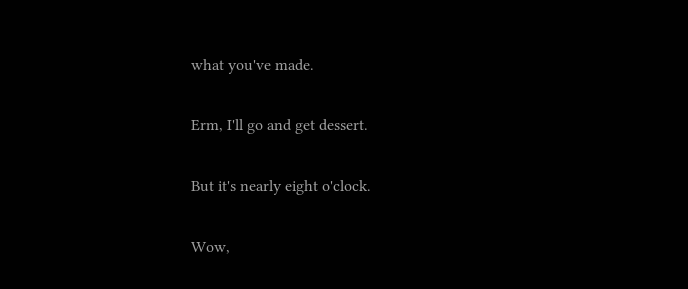what you've made.

Erm, I'll go and get dessert.

But it's nearly eight o'clock.

Wow,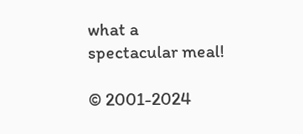what a spectacular meal!

© 2001-2024